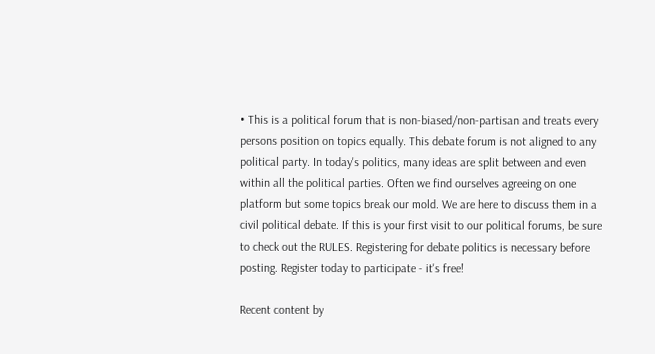• This is a political forum that is non-biased/non-partisan and treats every persons position on topics equally. This debate forum is not aligned to any political party. In today's politics, many ideas are split between and even within all the political parties. Often we find ourselves agreeing on one platform but some topics break our mold. We are here to discuss them in a civil political debate. If this is your first visit to our political forums, be sure to check out the RULES. Registering for debate politics is necessary before posting. Register today to participate - it's free!

Recent content by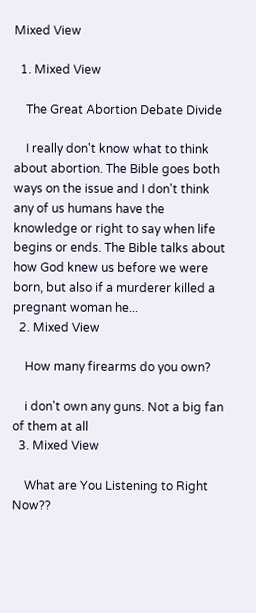Mixed View

  1. Mixed View

    The Great Abortion Debate Divide

    I really don't know what to think about abortion. The Bible goes both ways on the issue and I don't think any of us humans have the knowledge or right to say when life begins or ends. The Bible talks about how God knew us before we were born, but also if a murderer killed a pregnant woman he...
  2. Mixed View

    How many firearms do you own?

    i don't own any guns. Not a big fan of them at all
  3. Mixed View

    What are You Listening to Right Now??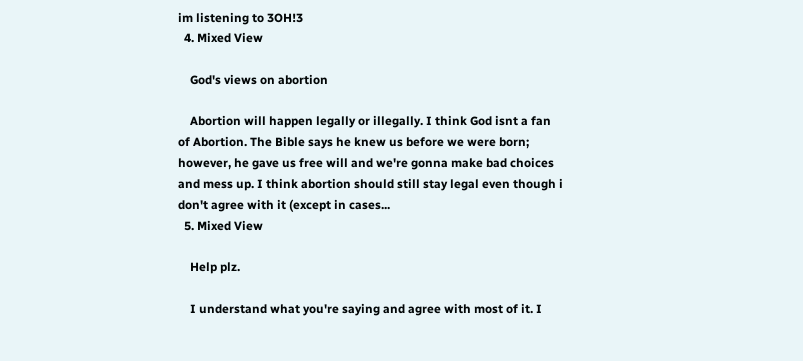im listening to 3OH!3
  4. Mixed View

    God's views on abortion

    Abortion will happen legally or illegally. I think God isnt a fan of Abortion. The Bible says he knew us before we were born; however, he gave us free will and we're gonna make bad choices and mess up. I think abortion should still stay legal even though i don't agree with it (except in cases...
  5. Mixed View

    Help plz.

    I understand what you're saying and agree with most of it. I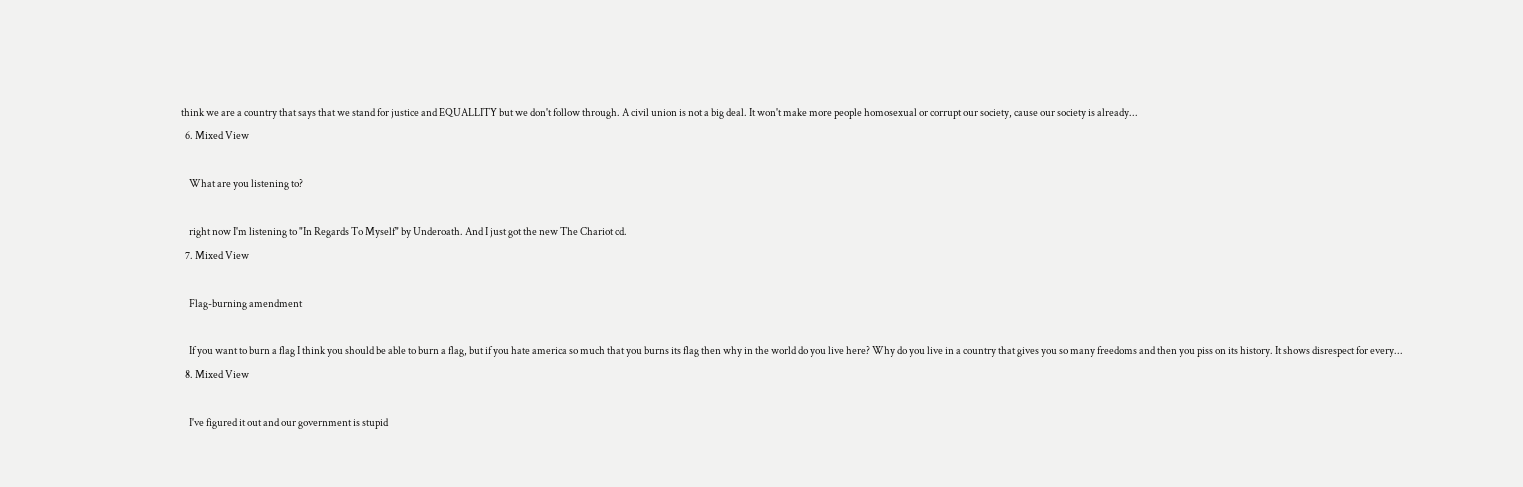think we are a country that says that we stand for justice and EQUALLITY but we don't follow through. A civil union is not a big deal. It won't make more people homosexual or corrupt our society, cause our society is already...
  6. Mixed View

    What are you listening to?

    right now I'm listening to "In Regards To Myself" by Underoath. And I just got the new The Chariot cd.
  7. Mixed View

    Flag-burning amendment

    If you want to burn a flag I think you should be able to burn a flag, but if you hate america so much that you burns its flag then why in the world do you live here? Why do you live in a country that gives you so many freedoms and then you piss on its history. It shows disrespect for every...
  8. Mixed View

    I've figured it out and our government is stupid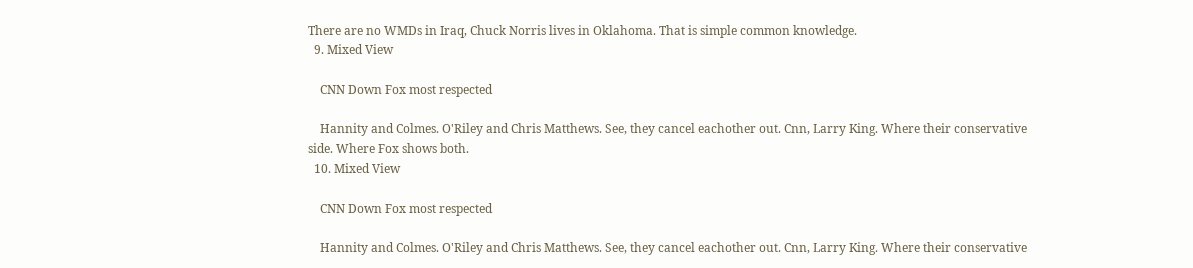There are no WMDs in Iraq, Chuck Norris lives in Oklahoma. That is simple common knowledge.
  9. Mixed View

    CNN Down Fox most respected

    Hannity and Colmes. O'Riley and Chris Matthews. See, they cancel eachother out. Cnn, Larry King. Where their conservative side. Where Fox shows both.
  10. Mixed View

    CNN Down Fox most respected

    Hannity and Colmes. O'Riley and Chris Matthews. See, they cancel eachother out. Cnn, Larry King. Where their conservative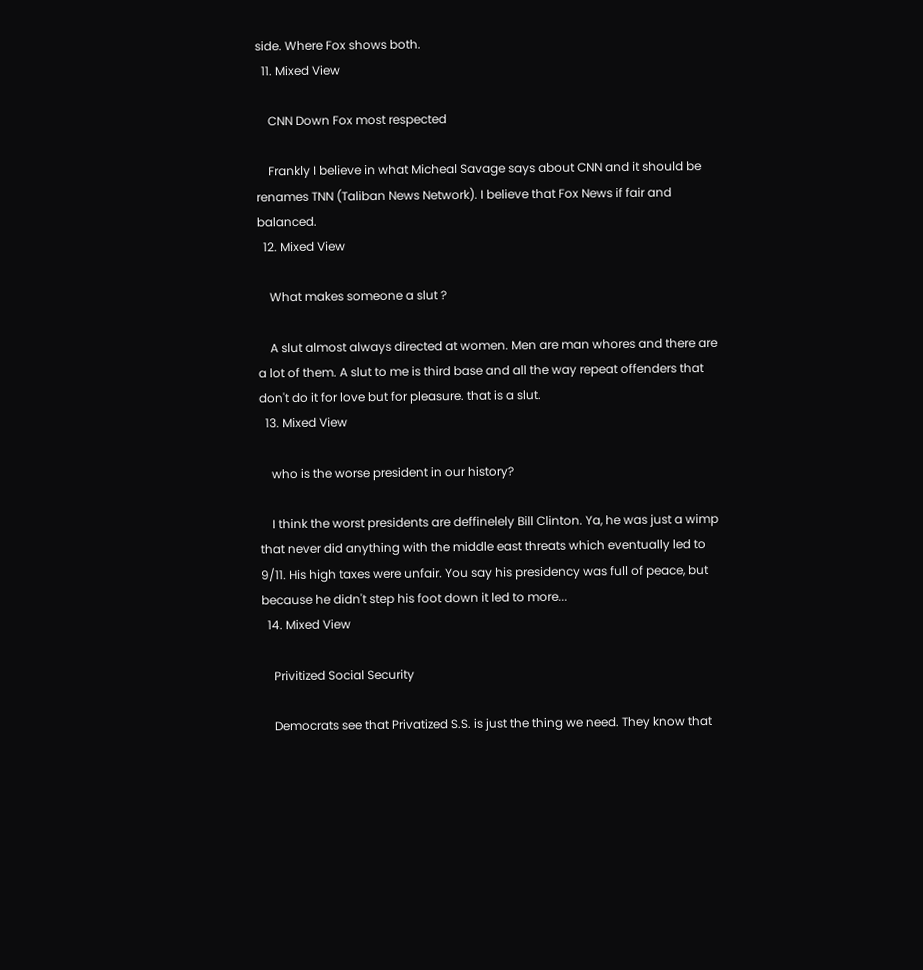side. Where Fox shows both.
  11. Mixed View

    CNN Down Fox most respected

    Frankly I believe in what Micheal Savage says about CNN and it should be renames TNN (Taliban News Network). I believe that Fox News if fair and balanced.
  12. Mixed View

    What makes someone a slut ?

    A slut almost always directed at women. Men are man whores and there are a lot of them. A slut to me is third base and all the way repeat offenders that don't do it for love but for pleasure. that is a slut.
  13. Mixed View

    who is the worse president in our history?

    I think the worst presidents are deffinelely Bill Clinton. Ya, he was just a wimp that never did anything with the middle east threats which eventually led to 9/11. His high taxes were unfair. You say his presidency was full of peace, but because he didn't step his foot down it led to more...
  14. Mixed View

    Privitized Social Security

    Democrats see that Privatized S.S. is just the thing we need. They know that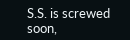S.S. is screwed soon,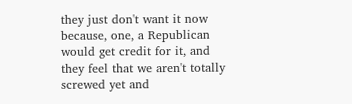they just don't want it now because, one, a Republican would get credit for it, and they feel that we aren't totally screwed yet and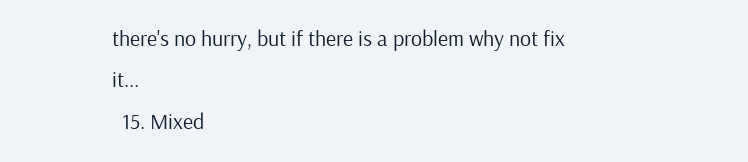there's no hurry, but if there is a problem why not fix it...
  15. Mixed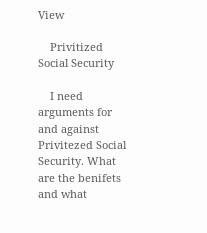View

    Privitized Social Security

    I need arguments for and against Privitezed Social Security. What are the benifets and what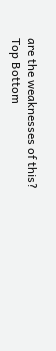are the weaknesses of this?
Top Bottom